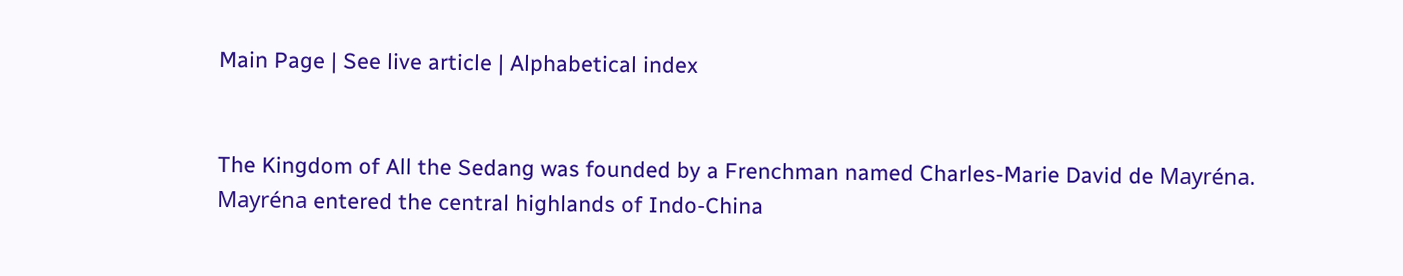Main Page | See live article | Alphabetical index


The Kingdom of All the Sedang was founded by a Frenchman named Charles-Marie David de Mayréna. Mayréna entered the central highlands of Indo-China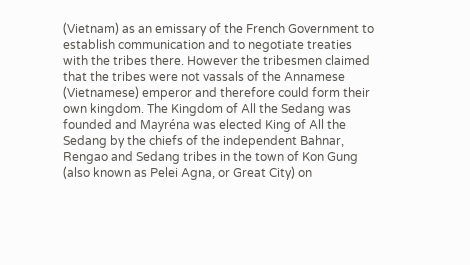(Vietnam) as an emissary of the French Government to establish communication and to negotiate treaties with the tribes there. However the tribesmen claimed that the tribes were not vassals of the Annamese (Vietnamese) emperor and therefore could form their own kingdom. The Kingdom of All the Sedang was founded and Mayréna was elected King of All the Sedang by the chiefs of the independent Bahnar, Rengao and Sedang tribes in the town of Kon Gung (also known as Pelei Agna, or Great City) on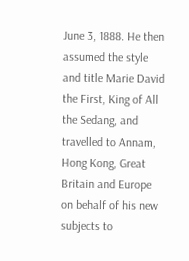June 3, 1888. He then assumed the style and title Marie David the First, King of All the Sedang, and travelled to Annam, Hong Kong, Great Britain and Europe on behalf of his new subjects to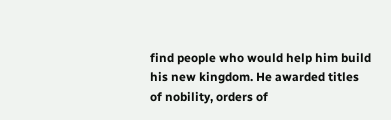find people who would help him build his new kingdom. He awarded titles of nobility, orders of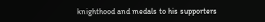knighthood and medals to his supporters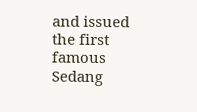and issued the first famous Sedang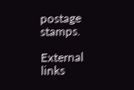postage stamps.

External links